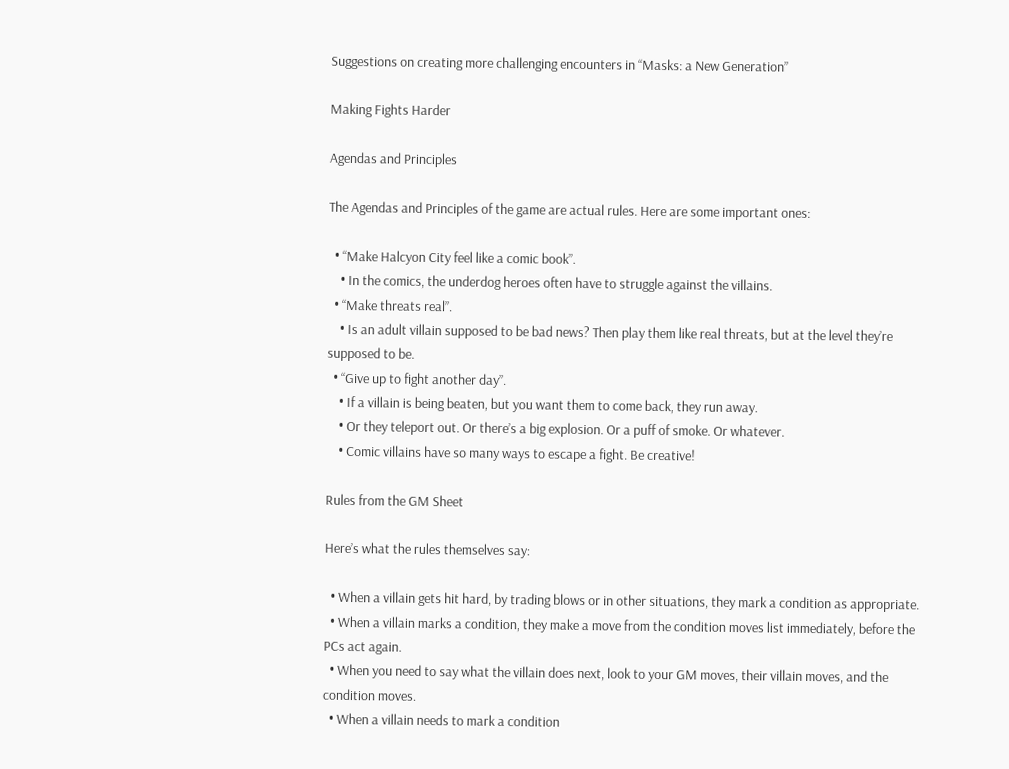Suggestions on creating more challenging encounters in “Masks: a New Generation”

Making Fights Harder

Agendas and Principles

The Agendas and Principles of the game are actual rules. Here are some important ones:

  • “Make Halcyon City feel like a comic book”.
    • In the comics, the underdog heroes often have to struggle against the villains.
  • “Make threats real”.
    • Is an adult villain supposed to be bad news? Then play them like real threats, but at the level they’re supposed to be.
  • “Give up to fight another day”.
    • If a villain is being beaten, but you want them to come back, they run away.
    • Or they teleport out. Or there’s a big explosion. Or a puff of smoke. Or whatever.
    • Comic villains have so many ways to escape a fight. Be creative!

Rules from the GM Sheet

Here’s what the rules themselves say:

  • When a villain gets hit hard, by trading blows or in other situations, they mark a condition as appropriate.
  • When a villain marks a condition, they make a move from the condition moves list immediately, before the PCs act again.
  • When you need to say what the villain does next, look to your GM moves, their villain moves, and the condition moves.
  • When a villain needs to mark a condition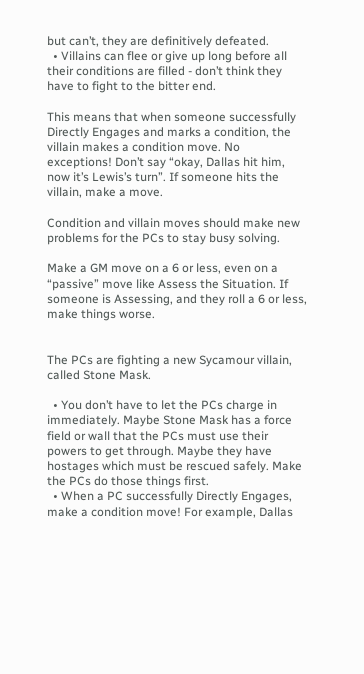but can’t, they are definitively defeated.
  • Villains can flee or give up long before all their conditions are filled - don’t think they have to fight to the bitter end.

This means that when someone successfully Directly Engages and marks a condition, the villain makes a condition move. No exceptions! Don’t say “okay, Dallas hit him, now it’s Lewis’s turn”. If someone hits the villain, make a move.

Condition and villain moves should make new problems for the PCs to stay busy solving.

Make a GM move on a 6 or less, even on a “passive” move like Assess the Situation. If someone is Assessing, and they roll a 6 or less, make things worse.


The PCs are fighting a new Sycamour villain, called Stone Mask.

  • You don’t have to let the PCs charge in immediately. Maybe Stone Mask has a force field or wall that the PCs must use their powers to get through. Maybe they have hostages which must be rescued safely. Make the PCs do those things first.
  • When a PC successfully Directly Engages, make a condition move! For example, Dallas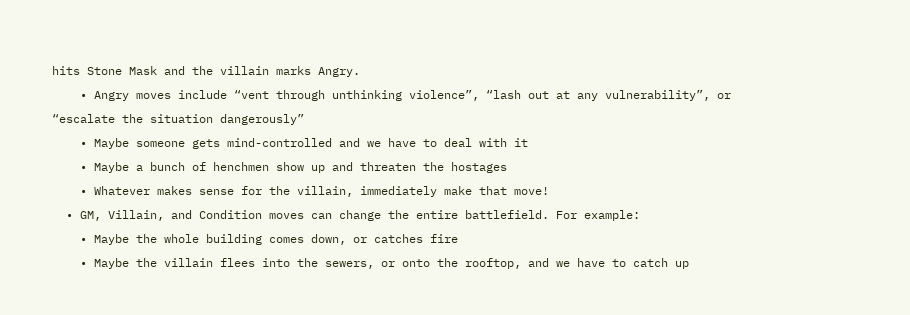hits Stone Mask and the villain marks Angry.
    • Angry moves include “vent through unthinking violence”, “lash out at any vulnerability”, or “escalate the situation dangerously”
    • Maybe someone gets mind-controlled and we have to deal with it
    • Maybe a bunch of henchmen show up and threaten the hostages
    • Whatever makes sense for the villain, immediately make that move!
  • GM, Villain, and Condition moves can change the entire battlefield. For example:
    • Maybe the whole building comes down, or catches fire
    • Maybe the villain flees into the sewers, or onto the rooftop, and we have to catch up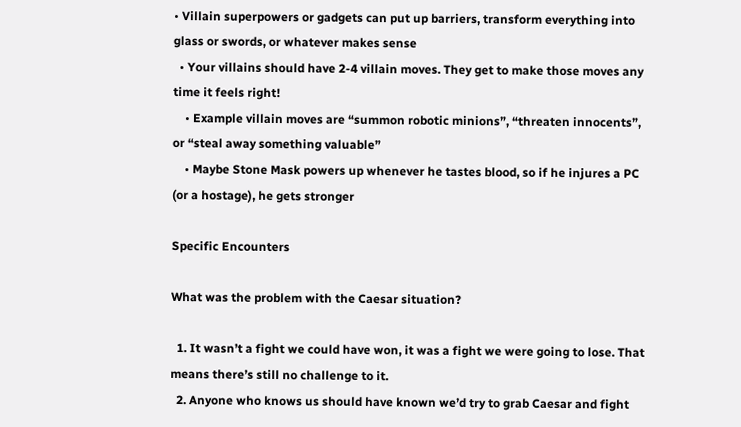• Villain superpowers or gadgets can put up barriers, transform everything into glass or swords, or whatever makes sense
  • Your villains should have 2-4 villain moves. They get to make those moves any time it feels right!
    • Example villain moves are “summon robotic minions”, “threaten innocents”, or “steal away something valuable”
    • Maybe Stone Mask powers up whenever he tastes blood, so if he injures a PC (or a hostage), he gets stronger

Specific Encounters

What was the problem with the Caesar situation?

  1. It wasn’t a fight we could have won, it was a fight we were going to lose. That means there’s still no challenge to it.
  2. Anyone who knows us should have known we’d try to grab Caesar and fight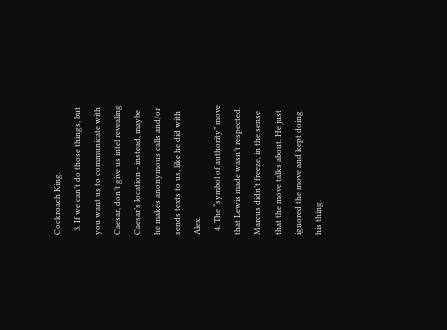Cockroach King.
  3. If we can’t do those things, but you want us to communicate with Caesar, don’t give us intel revealing Caesar’s location - instead, maybe he makes anonymous calls and/or sends texts to us, like he did with Alex.
  4. The “symbol of authority” move that Lewis made wasn’t respected. Marcus didn’t freeze, in the sense that the move talks about. He just ignored the move and kept doing his thing.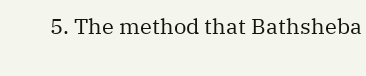5. The method that Bathsheba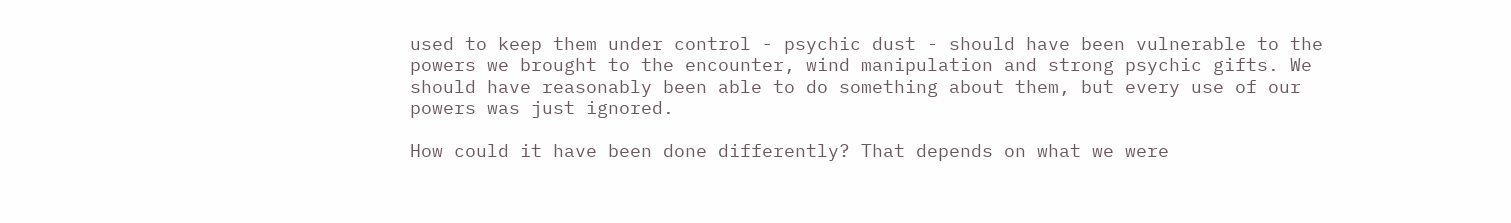used to keep them under control - psychic dust - should have been vulnerable to the powers we brought to the encounter, wind manipulation and strong psychic gifts. We should have reasonably been able to do something about them, but every use of our powers was just ignored.

How could it have been done differently? That depends on what we were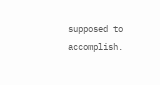supposed to accomplish.